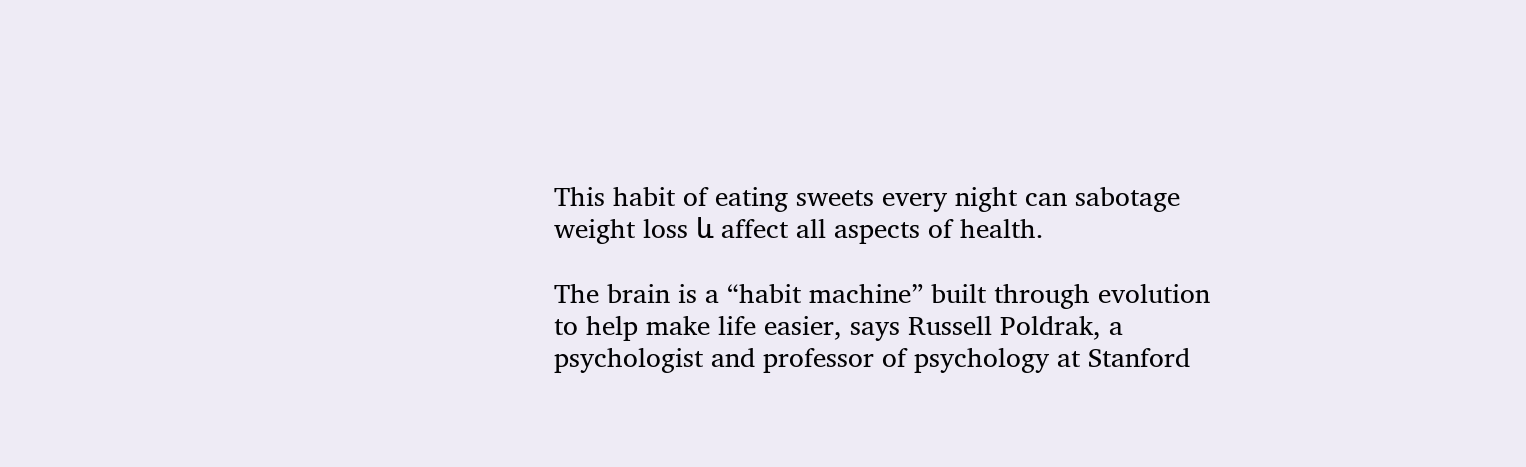This habit of eating sweets every night can sabotage weight loss և affect all aspects of health.

The brain is a “habit machine” built through evolution to help make life easier, says Russell Poldrak, a psychologist and professor of psychology at Stanford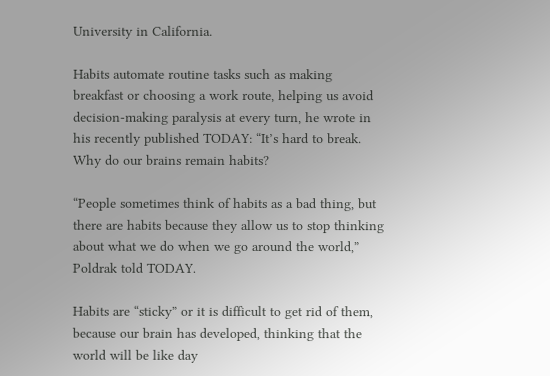University in California.

Habits automate routine tasks such as making breakfast or choosing a work route, helping us avoid decision-making paralysis at every turn, he wrote in his recently published TODAY: “It’s hard to break. Why do our brains remain habits?

“People sometimes think of habits as a bad thing, but there are habits because they allow us to stop thinking about what we do when we go around the world,” Poldrak told TODAY.

Habits are “sticky” or it is difficult to get rid of them, because our brain has developed, thinking that the world will be like day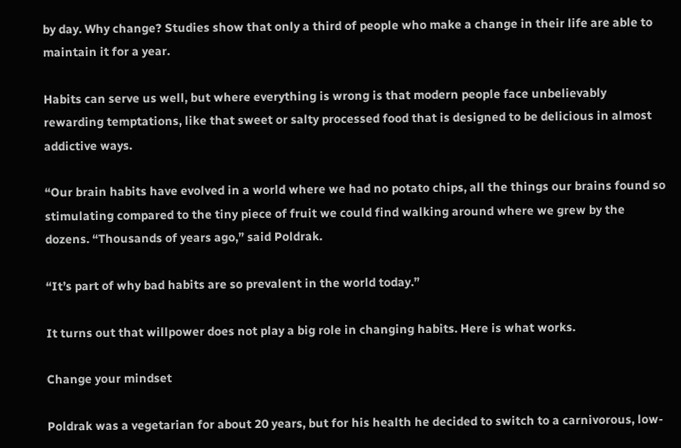by day. Why change? Studies show that only a third of people who make a change in their life are able to maintain it for a year.

Habits can serve us well, but where everything is wrong is that modern people face unbelievably rewarding temptations, like that sweet or salty processed food that is designed to be delicious in almost addictive ways.

“Our brain habits have evolved in a world where we had no potato chips, all the things our brains found so stimulating compared to the tiny piece of fruit we could find walking around where we grew by the dozens. “Thousands of years ago,” said Poldrak.

“It’s part of why bad habits are so prevalent in the world today.”

It turns out that willpower does not play a big role in changing habits. Here is what works.

Change your mindset

Poldrak was a vegetarian for about 20 years, but for his health he decided to switch to a carnivorous, low-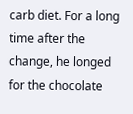carb diet. For a long time after the change, he longed for the chocolate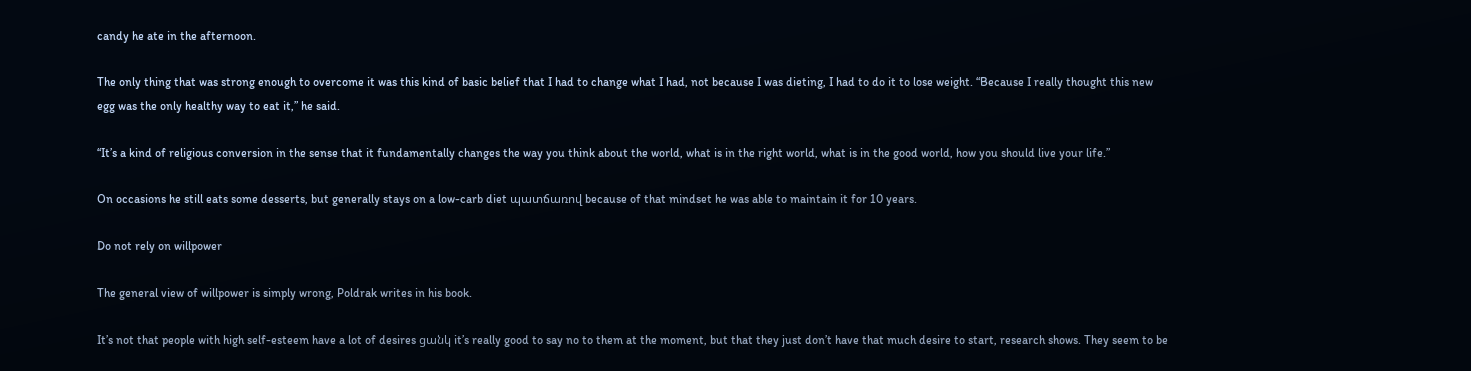candy he ate in the afternoon.

The only thing that was strong enough to overcome it was this kind of basic belief that I had to change what I had, not because I was dieting, I had to do it to lose weight. “Because I really thought this new egg was the only healthy way to eat it,” he said.

“It’s a kind of religious conversion in the sense that it fundamentally changes the way you think about the world, what is in the right world, what is in the good world, how you should live your life.”

On occasions he still eats some desserts, but generally stays on a low-carb diet պատճառով because of that mindset he was able to maintain it for 10 years.

Do not rely on willpower

The general view of willpower is simply wrong, Poldrak writes in his book.

It’s not that people with high self-esteem have a lot of desires ցանկ it’s really good to say no to them at the moment, but that they just don’t have that much desire to start, research shows. They seem to be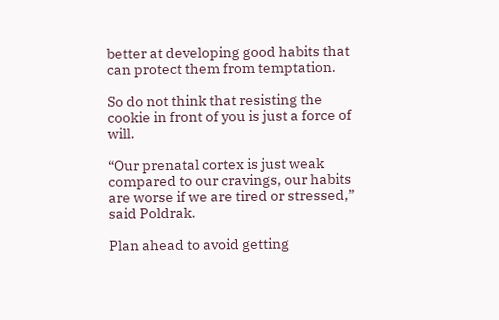better at developing good habits that can protect them from temptation.

So do not think that resisting the cookie in front of you is just a force of will.

“Our prenatal cortex is just weak compared to our cravings, our habits are worse if we are tired or stressed,” said Poldrak.

Plan ahead to avoid getting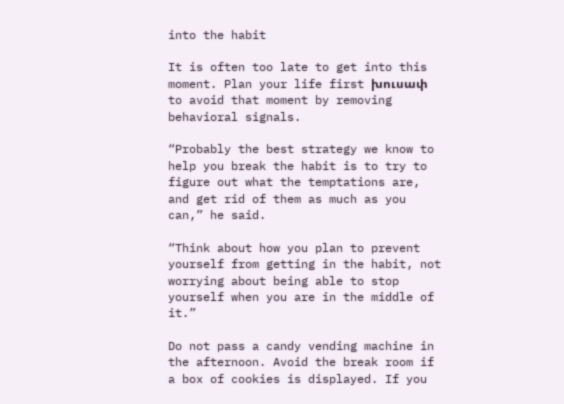into the habit

It is often too late to get into this moment. Plan your life first խուսափ to avoid that moment by removing behavioral signals.

“Probably the best strategy we know to help you break the habit is to try to figure out what the temptations are, and get rid of them as much as you can,” he said.

“Think about how you plan to prevent yourself from getting in the habit, not worrying about being able to stop yourself when you are in the middle of it.”

Do not pass a candy vending machine in the afternoon. Avoid the break room if a box of cookies is displayed. If you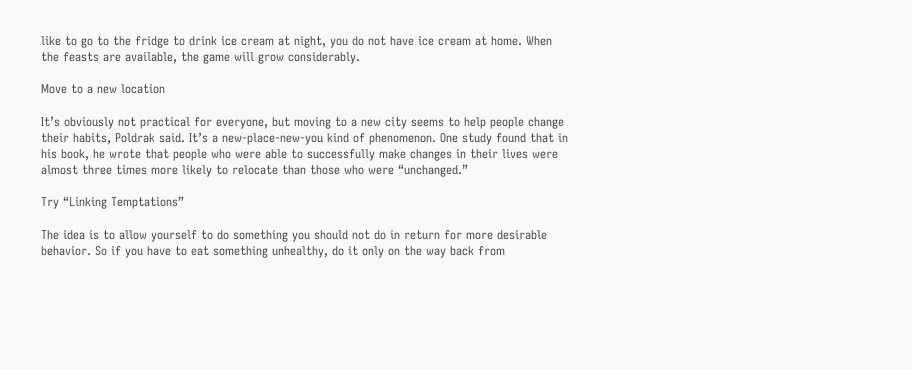like to go to the fridge to drink ice cream at night, you do not have ice cream at home. When the feasts are available, the game will grow considerably.

Move to a new location

It’s obviously not practical for everyone, but moving to a new city seems to help people change their habits, Poldrak said. It’s a new-place-new-you kind of phenomenon. One study found that in his book, he wrote that people who were able to successfully make changes in their lives were almost three times more likely to relocate than those who were “unchanged.”

Try “Linking Temptations”

The idea is to allow yourself to do something you should not do in return for more desirable behavior. So if you have to eat something unhealthy, do it only on the way back from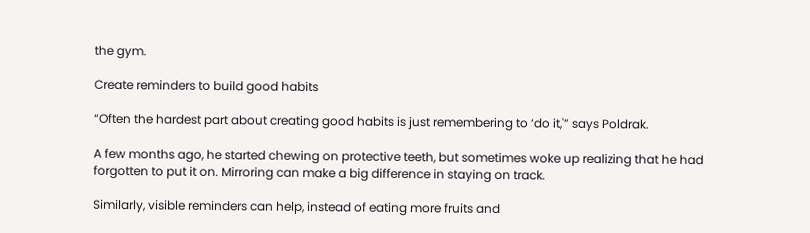the gym.

Create reminders to build good habits

“Often the hardest part about creating good habits is just remembering to ‘do it,'” says Poldrak.

A few months ago, he started chewing on protective teeth, but sometimes woke up realizing that he had forgotten to put it on. Mirroring can make a big difference in staying on track.

Similarly, visible reminders can help, instead of eating more fruits and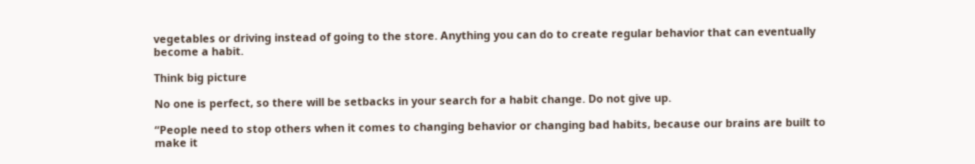vegetables or driving instead of going to the store. Anything you can do to create regular behavior that can eventually become a habit.

Think big picture

No one is perfect, so there will be setbacks in your search for a habit change. Do not give up.

“People need to stop others when it comes to changing behavior or changing bad habits, because our brains are built to make it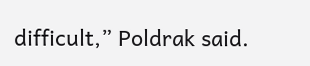difficult,” Poldrak said.